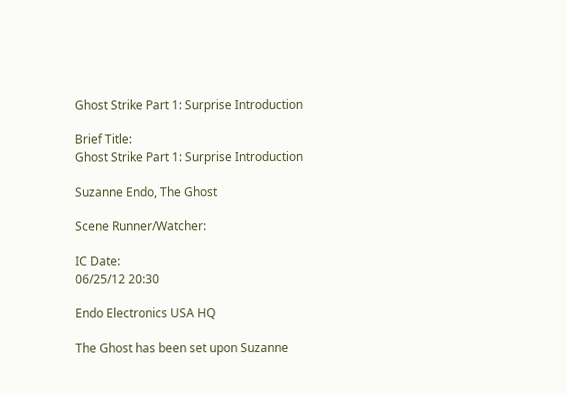Ghost Strike Part 1: Surprise Introduction

Brief Title:
Ghost Strike Part 1: Surprise Introduction

Suzanne Endo, The Ghost

Scene Runner/Watcher:

IC Date:
06/25/12 20:30

Endo Electronics USA HQ

The Ghost has been set upon Suzanne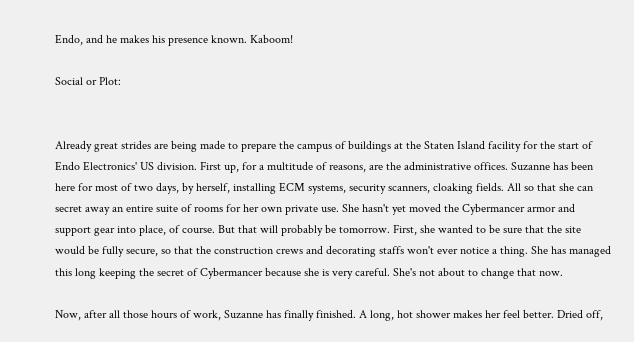Endo, and he makes his presence known. Kaboom!

Social or Plot:


Already great strides are being made to prepare the campus of buildings at the Staten Island facility for the start of Endo Electronics' US division. First up, for a multitude of reasons, are the administrative offices. Suzanne has been here for most of two days, by herself, installing ECM systems, security scanners, cloaking fields. All so that she can secret away an entire suite of rooms for her own private use. She hasn't yet moved the Cybermancer armor and support gear into place, of course. But that will probably be tomorrow. First, she wanted to be sure that the site would be fully secure, so that the construction crews and decorating staffs won't ever notice a thing. She has managed this long keeping the secret of Cybermancer because she is very careful. She's not about to change that now.

Now, after all those hours of work, Suzanne has finally finished. A long, hot shower makes her feel better. Dried off,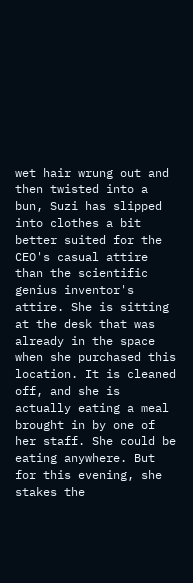wet hair wrung out and then twisted into a bun, Suzi has slipped into clothes a bit better suited for the CEO's casual attire than the scientific genius inventor's attire. She is sitting at the desk that was already in the space when she purchased this location. It is cleaned off, and she is actually eating a meal brought in by one of her staff. She could be eating anywhere. But for this evening, she stakes the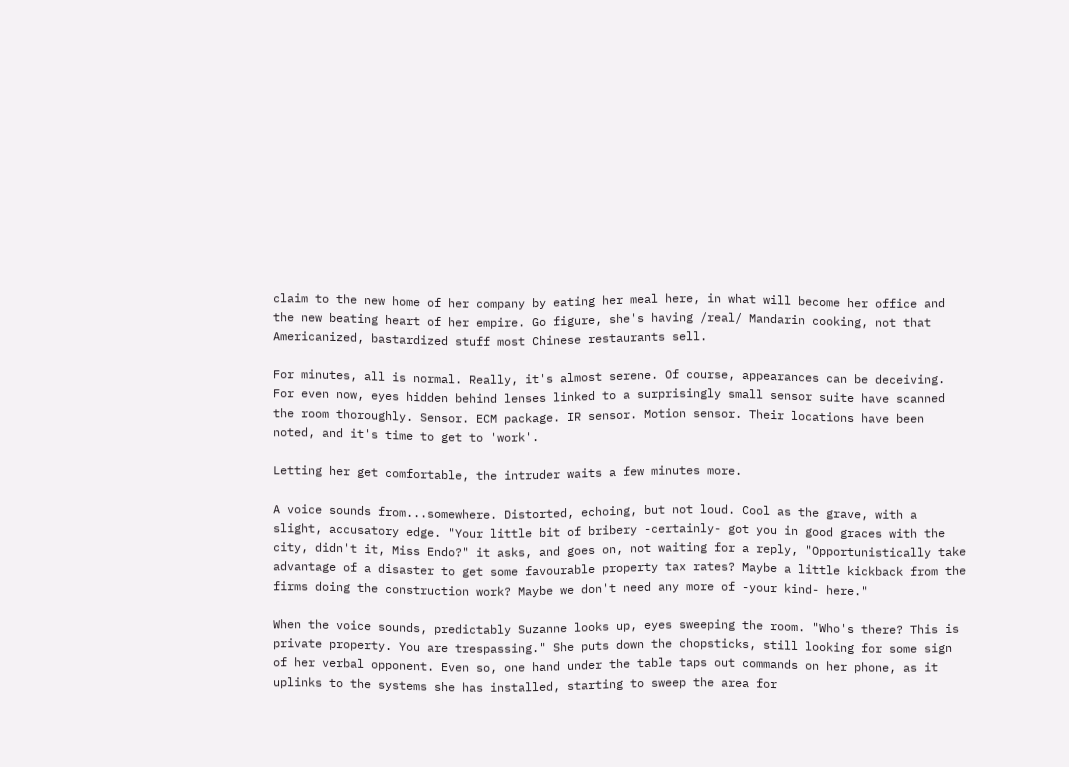claim to the new home of her company by eating her meal here, in what will become her office and the new beating heart of her empire. Go figure, she's having /real/ Mandarin cooking, not that Americanized, bastardized stuff most Chinese restaurants sell.

For minutes, all is normal. Really, it's almost serene. Of course, appearances can be deceiving. For even now, eyes hidden behind lenses linked to a surprisingly small sensor suite have scanned the room thoroughly. Sensor. ECM package. IR sensor. Motion sensor. Their locations have been noted, and it's time to get to 'work'.

Letting her get comfortable, the intruder waits a few minutes more.

A voice sounds from...somewhere. Distorted, echoing, but not loud. Cool as the grave, with a slight, accusatory edge. "Your little bit of bribery -certainly- got you in good graces with the city, didn't it, Miss Endo?" it asks, and goes on, not waiting for a reply, "Opportunistically take advantage of a disaster to get some favourable property tax rates? Maybe a little kickback from the firms doing the construction work? Maybe we don't need any more of -your kind- here."

When the voice sounds, predictably Suzanne looks up, eyes sweeping the room. "Who's there? This is private property. You are trespassing." She puts down the chopsticks, still looking for some sign of her verbal opponent. Even so, one hand under the table taps out commands on her phone, as it uplinks to the systems she has installed, starting to sweep the area for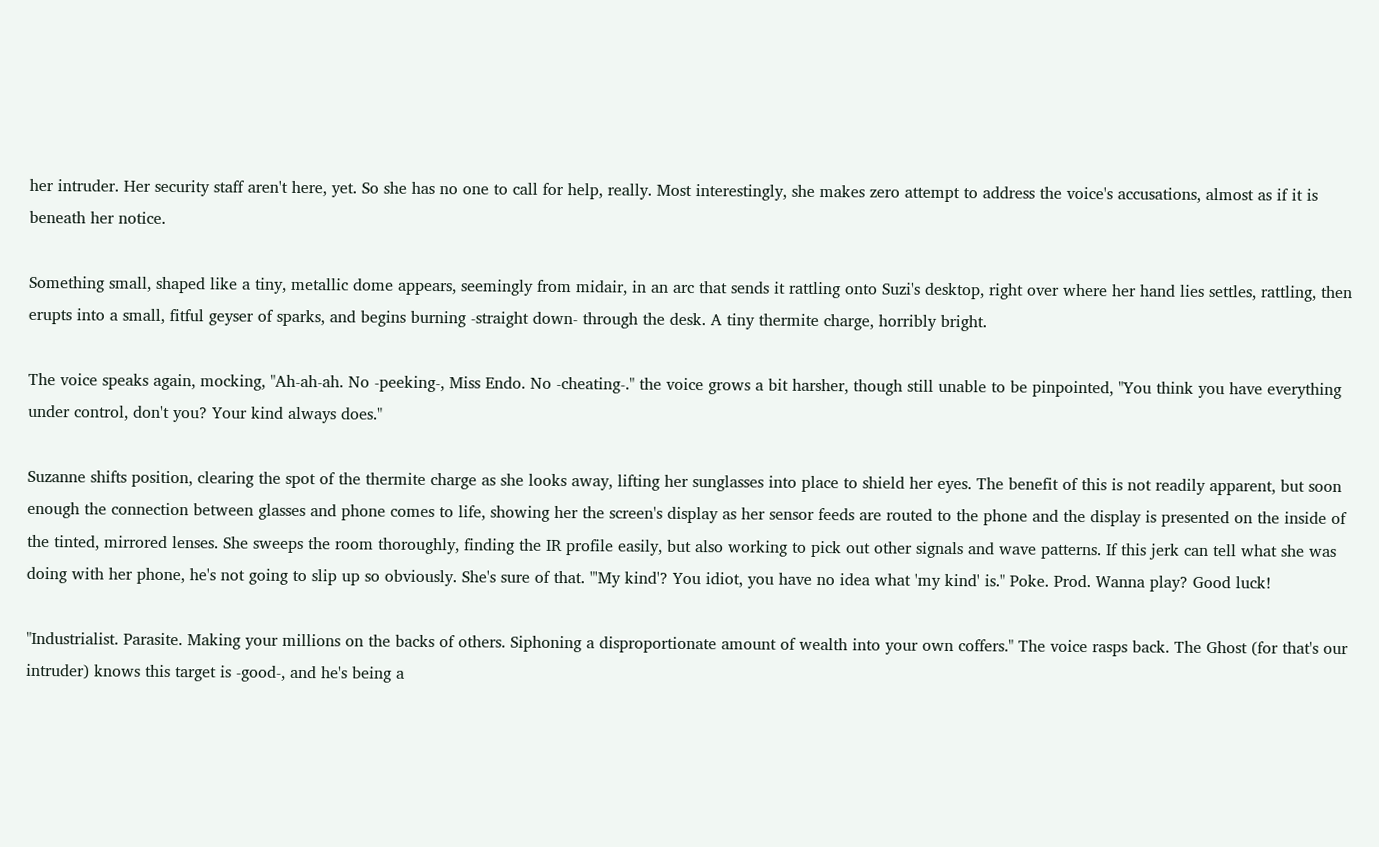her intruder. Her security staff aren't here, yet. So she has no one to call for help, really. Most interestingly, she makes zero attempt to address the voice's accusations, almost as if it is beneath her notice.

Something small, shaped like a tiny, metallic dome appears, seemingly from midair, in an arc that sends it rattling onto Suzi's desktop, right over where her hand lies settles, rattling, then erupts into a small, fitful geyser of sparks, and begins burning -straight down- through the desk. A tiny thermite charge, horribly bright.

The voice speaks again, mocking, "Ah-ah-ah. No -peeking-, Miss Endo. No -cheating-." the voice grows a bit harsher, though still unable to be pinpointed, "You think you have everything under control, don't you? Your kind always does."

Suzanne shifts position, clearing the spot of the thermite charge as she looks away, lifting her sunglasses into place to shield her eyes. The benefit of this is not readily apparent, but soon enough the connection between glasses and phone comes to life, showing her the screen's display as her sensor feeds are routed to the phone and the display is presented on the inside of the tinted, mirrored lenses. She sweeps the room thoroughly, finding the IR profile easily, but also working to pick out other signals and wave patterns. If this jerk can tell what she was doing with her phone, he's not going to slip up so obviously. She's sure of that. "'My kind'? You idiot, you have no idea what 'my kind' is." Poke. Prod. Wanna play? Good luck!

"Industrialist. Parasite. Making your millions on the backs of others. Siphoning a disproportionate amount of wealth into your own coffers." The voice rasps back. The Ghost (for that's our intruder) knows this target is -good-, and he's being a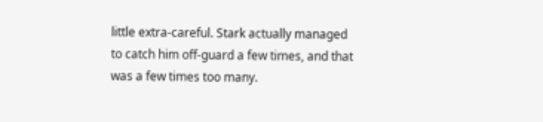little extra-careful. Stark actually managed to catch him off-guard a few times, and that was a few times too many.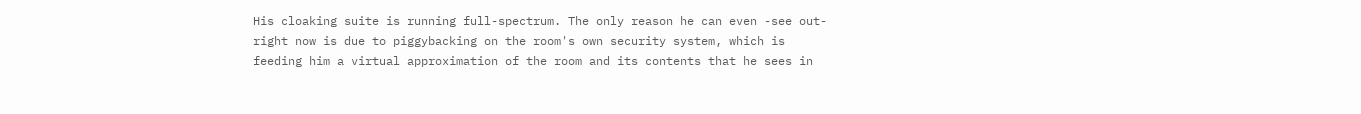His cloaking suite is running full-spectrum. The only reason he can even -see out- right now is due to piggybacking on the room's own security system, which is feeding him a virtual approximation of the room and its contents that he sees in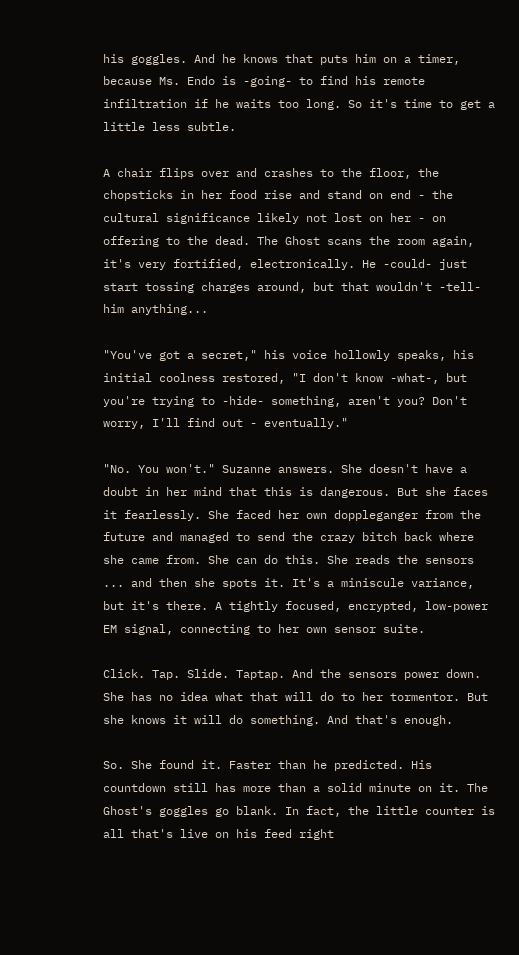his goggles. And he knows that puts him on a timer, because Ms. Endo is -going- to find his remote infiltration if he waits too long. So it's time to get a little less subtle.

A chair flips over and crashes to the floor, the chopsticks in her food rise and stand on end - the cultural significance likely not lost on her - on offering to the dead. The Ghost scans the room again, it's very fortified, electronically. He -could- just start tossing charges around, but that wouldn't -tell- him anything...

"You've got a secret," his voice hollowly speaks, his initial coolness restored, "I don't know -what-, but you're trying to -hide- something, aren't you? Don't worry, I'll find out - eventually."

"No. You won't." Suzanne answers. She doesn't have a doubt in her mind that this is dangerous. But she faces it fearlessly. She faced her own doppleganger from the future and managed to send the crazy bitch back where she came from. She can do this. She reads the sensors ... and then she spots it. It's a miniscule variance, but it's there. A tightly focused, encrypted, low-power EM signal, connecting to her own sensor suite.

Click. Tap. Slide. Taptap. And the sensors power down. She has no idea what that will do to her tormentor. But she knows it will do something. And that's enough.

So. She found it. Faster than he predicted. His countdown still has more than a solid minute on it. The Ghost's goggles go blank. In fact, the little counter is all that's live on his feed right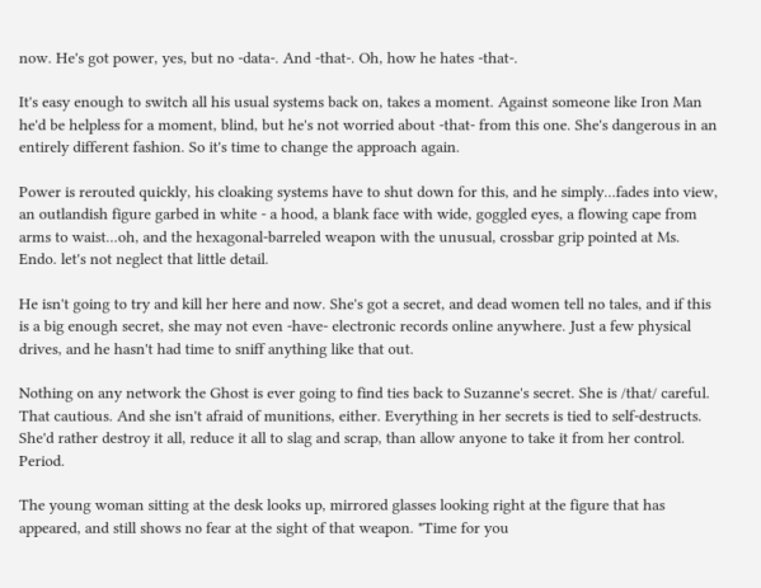now. He's got power, yes, but no -data-. And -that-. Oh, how he hates -that-.

It's easy enough to switch all his usual systems back on, takes a moment. Against someone like Iron Man he'd be helpless for a moment, blind, but he's not worried about -that- from this one. She's dangerous in an entirely different fashion. So it's time to change the approach again.

Power is rerouted quickly, his cloaking systems have to shut down for this, and he simply...fades into view, an outlandish figure garbed in white - a hood, a blank face with wide, goggled eyes, a flowing cape from arms to waist...oh, and the hexagonal-barreled weapon with the unusual, crossbar grip pointed at Ms. Endo. let's not neglect that little detail.

He isn't going to try and kill her here and now. She's got a secret, and dead women tell no tales, and if this is a big enough secret, she may not even -have- electronic records online anywhere. Just a few physical drives, and he hasn't had time to sniff anything like that out.

Nothing on any network the Ghost is ever going to find ties back to Suzanne's secret. She is /that/ careful. That cautious. And she isn't afraid of munitions, either. Everything in her secrets is tied to self-destructs. She'd rather destroy it all, reduce it all to slag and scrap, than allow anyone to take it from her control. Period.

The young woman sitting at the desk looks up, mirrored glasses looking right at the figure that has appeared, and still shows no fear at the sight of that weapon. "Time for you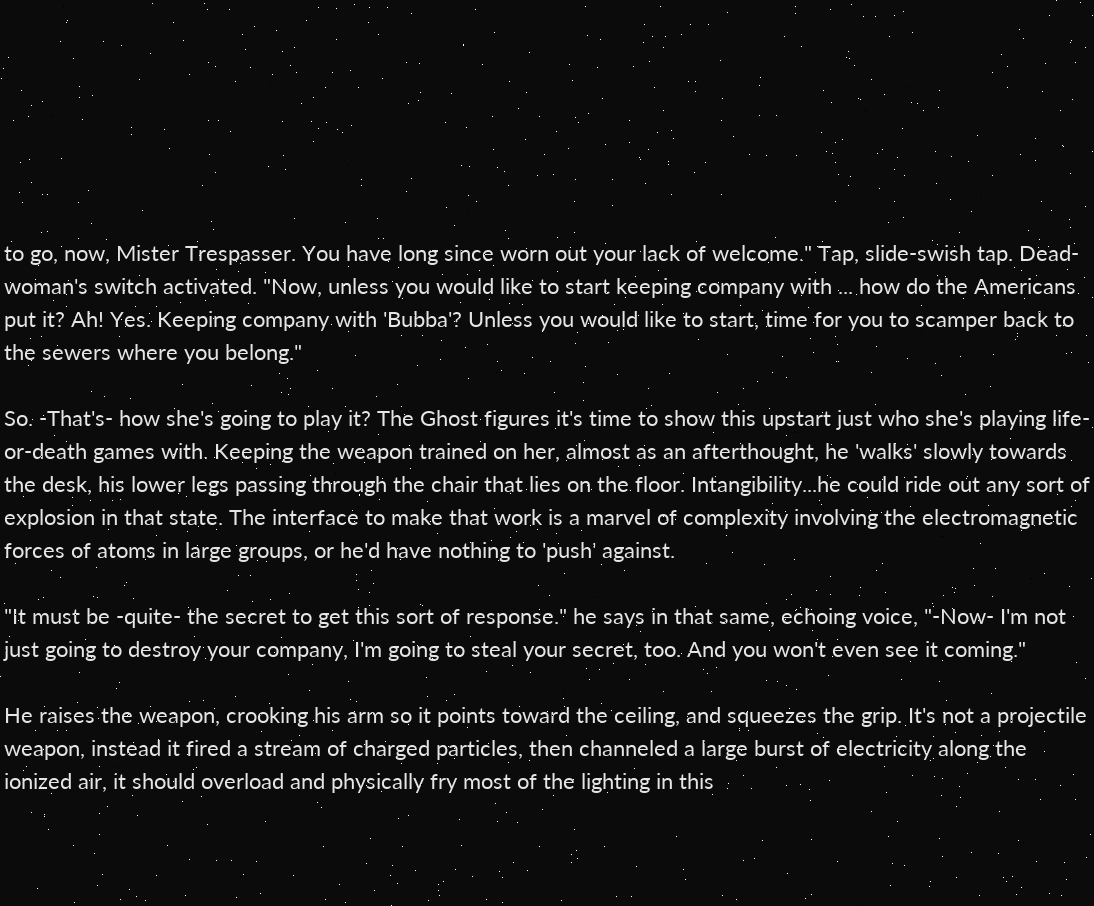to go, now, Mister Trespasser. You have long since worn out your lack of welcome." Tap, slide-swish tap. Dead-woman's switch activated. "Now, unless you would like to start keeping company with ... how do the Americans put it? Ah! Yes. Keeping company with 'Bubba'? Unless you would like to start, time for you to scamper back to the sewers where you belong."

So. -That's- how she's going to play it? The Ghost figures it's time to show this upstart just who she's playing life-or-death games with. Keeping the weapon trained on her, almost as an afterthought, he 'walks' slowly towards the desk, his lower legs passing through the chair that lies on the floor. Intangibility...he could ride out any sort of explosion in that state. The interface to make that work is a marvel of complexity involving the electromagnetic forces of atoms in large groups, or he'd have nothing to 'push' against.

"It must be -quite- the secret to get this sort of response." he says in that same, echoing voice, "-Now- I'm not just going to destroy your company, I'm going to steal your secret, too. And you won't even see it coming."

He raises the weapon, crooking his arm so it points toward the ceiling, and squeezes the grip. It's not a projectile weapon, instead it fired a stream of charged particles, then channeled a large burst of electricity along the ionized air, it should overload and physically fry most of the lighting in this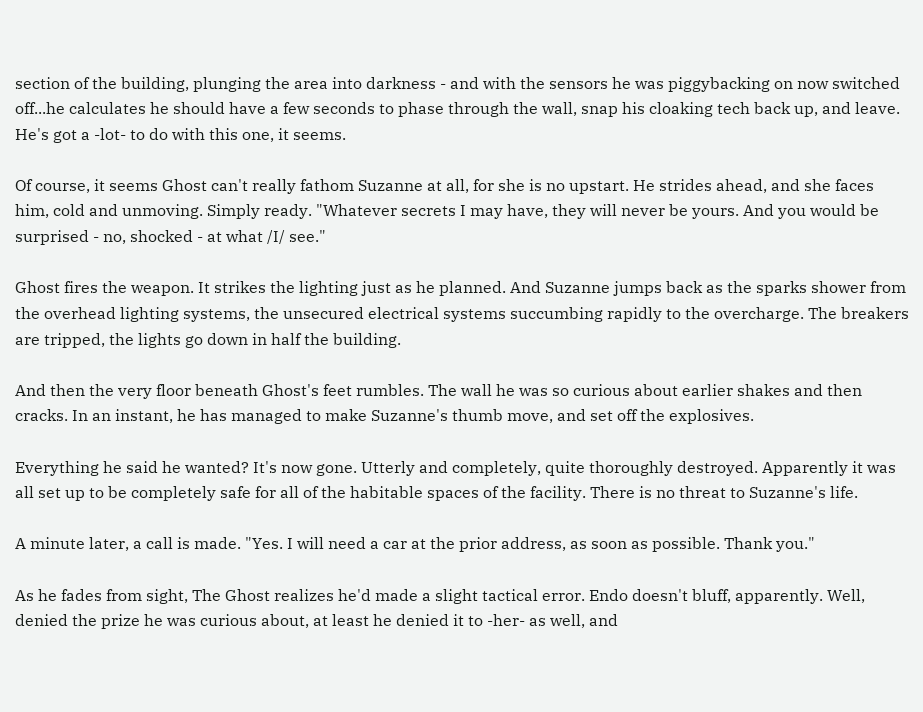section of the building, plunging the area into darkness - and with the sensors he was piggybacking on now switched off...he calculates he should have a few seconds to phase through the wall, snap his cloaking tech back up, and leave. He's got a -lot- to do with this one, it seems.

Of course, it seems Ghost can't really fathom Suzanne at all, for she is no upstart. He strides ahead, and she faces him, cold and unmoving. Simply ready. "Whatever secrets I may have, they will never be yours. And you would be surprised - no, shocked - at what /I/ see."

Ghost fires the weapon. It strikes the lighting just as he planned. And Suzanne jumps back as the sparks shower from the overhead lighting systems, the unsecured electrical systems succumbing rapidly to the overcharge. The breakers are tripped, the lights go down in half the building.

And then the very floor beneath Ghost's feet rumbles. The wall he was so curious about earlier shakes and then cracks. In an instant, he has managed to make Suzanne's thumb move, and set off the explosives.

Everything he said he wanted? It's now gone. Utterly and completely, quite thoroughly destroyed. Apparently it was all set up to be completely safe for all of the habitable spaces of the facility. There is no threat to Suzanne's life.

A minute later, a call is made. "Yes. I will need a car at the prior address, as soon as possible. Thank you."

As he fades from sight, The Ghost realizes he'd made a slight tactical error. Endo doesn't bluff, apparently. Well, denied the prize he was curious about, at least he denied it to -her- as well, and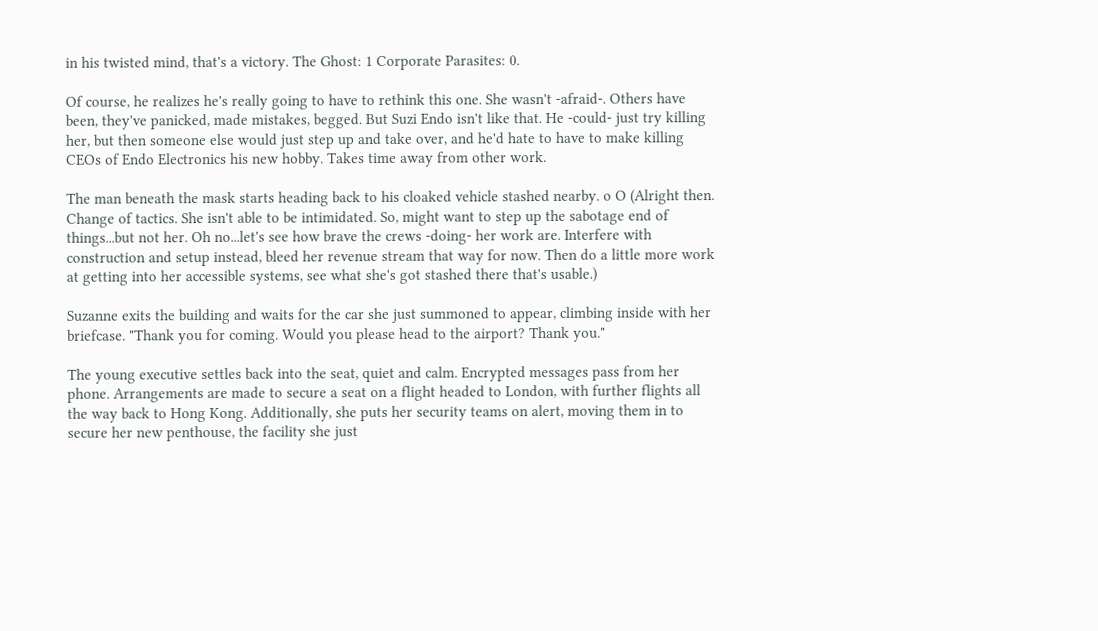in his twisted mind, that's a victory. The Ghost: 1 Corporate Parasites: 0.

Of course, he realizes he's really going to have to rethink this one. She wasn't -afraid-. Others have been, they've panicked, made mistakes, begged. But Suzi Endo isn't like that. He -could- just try killing her, but then someone else would just step up and take over, and he'd hate to have to make killing CEOs of Endo Electronics his new hobby. Takes time away from other work.

The man beneath the mask starts heading back to his cloaked vehicle stashed nearby. o O (Alright then. Change of tactics. She isn't able to be intimidated. So, might want to step up the sabotage end of things...but not her. Oh no...let's see how brave the crews -doing- her work are. Interfere with construction and setup instead, bleed her revenue stream that way for now. Then do a little more work at getting into her accessible systems, see what she's got stashed there that's usable.)

Suzanne exits the building and waits for the car she just summoned to appear, climbing inside with her briefcase. "Thank you for coming. Would you please head to the airport? Thank you."

The young executive settles back into the seat, quiet and calm. Encrypted messages pass from her phone. Arrangements are made to secure a seat on a flight headed to London, with further flights all the way back to Hong Kong. Additionally, she puts her security teams on alert, moving them in to secure her new penthouse, the facility she just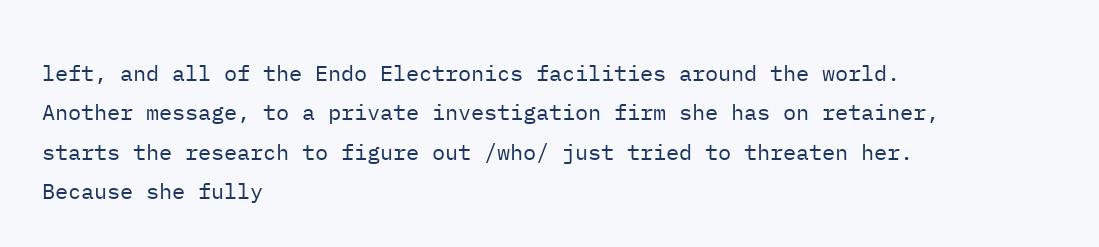left, and all of the Endo Electronics facilities around the world. Another message, to a private investigation firm she has on retainer, starts the research to figure out /who/ just tried to threaten her. Because she fully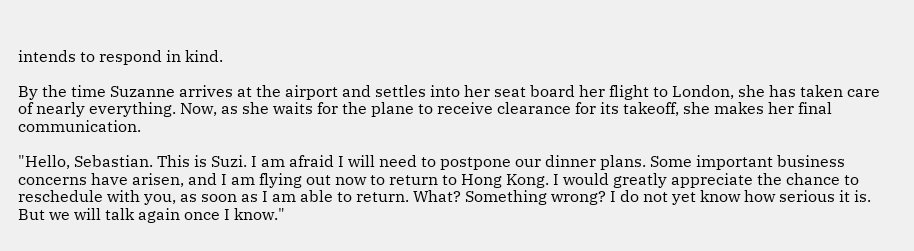intends to respond in kind.

By the time Suzanne arrives at the airport and settles into her seat board her flight to London, she has taken care of nearly everything. Now, as she waits for the plane to receive clearance for its takeoff, she makes her final communication.

"Hello, Sebastian. This is Suzi. I am afraid I will need to postpone our dinner plans. Some important business concerns have arisen, and I am flying out now to return to Hong Kong. I would greatly appreciate the chance to reschedule with you, as soon as I am able to return. What? Something wrong? I do not yet know how serious it is. But we will talk again once I know."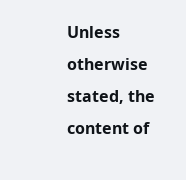Unless otherwise stated, the content of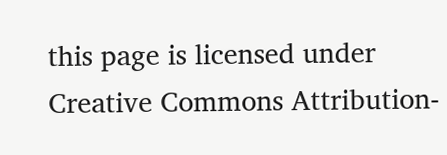this page is licensed under Creative Commons Attribution-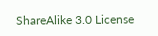ShareAlike 3.0 License